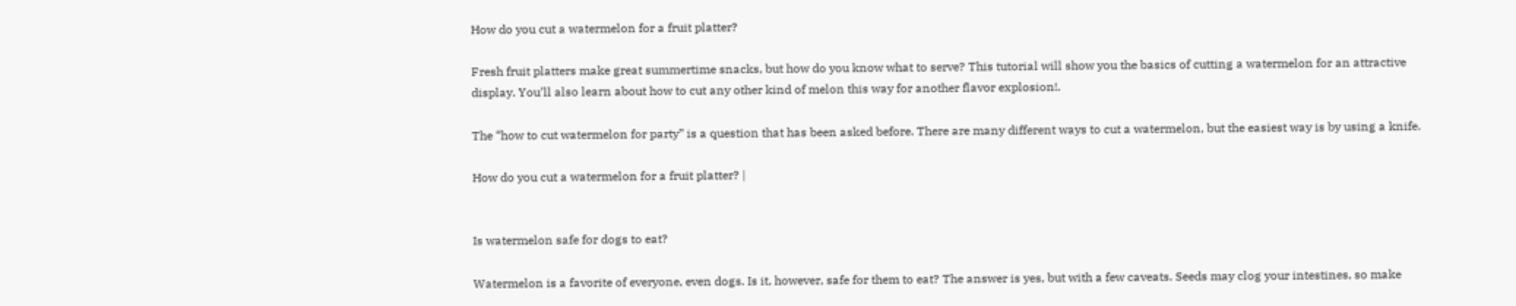How do you cut a watermelon for a fruit platter?

Fresh fruit platters make great summertime snacks, but how do you know what to serve? This tutorial will show you the basics of cutting a watermelon for an attractive display. You’ll also learn about how to cut any other kind of melon this way for another flavor explosion!.

The “how to cut watermelon for party” is a question that has been asked before. There are many different ways to cut a watermelon, but the easiest way is by using a knife.

How do you cut a watermelon for a fruit platter? |


Is watermelon safe for dogs to eat?

Watermelon is a favorite of everyone, even dogs. Is it, however, safe for them to eat? The answer is yes, but with a few caveats. Seeds may clog your intestines, so make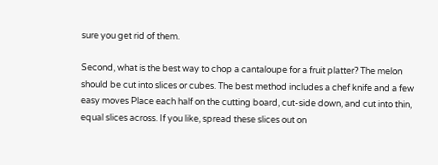sure you get rid of them.

Second, what is the best way to chop a cantaloupe for a fruit platter? The melon should be cut into slices or cubes. The best method includes a chef knife and a few easy moves Place each half on the cutting board, cut-side down, and cut into thin, equal slices across. If you like, spread these slices out on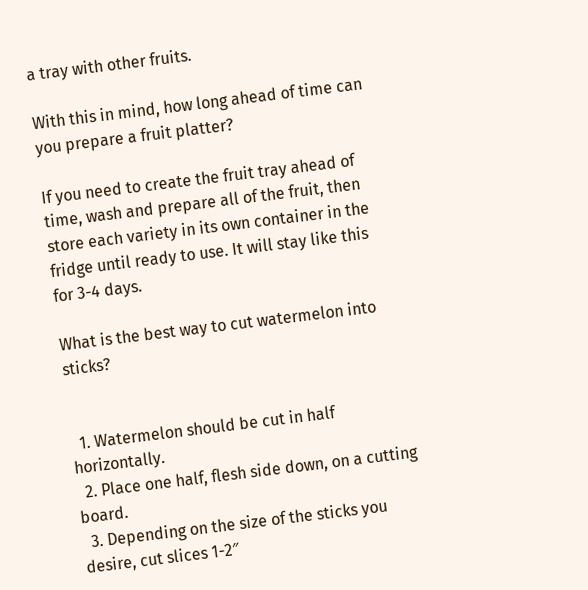a tray with other fruits.

With this in mind, how long ahead of time can you prepare a fruit platter?

If you need to create the fruit tray ahead of time, wash and prepare all of the fruit, then store each variety in its own container in the fridge until ready to use. It will stay like this for 3-4 days.

What is the best way to cut watermelon into sticks?


  1. Watermelon should be cut in half horizontally.
  2. Place one half, flesh side down, on a cutting board.
  3. Depending on the size of the sticks you desire, cut slices 1-2″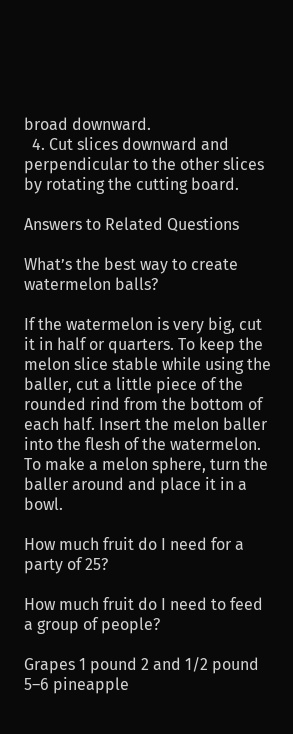broad downward.
  4. Cut slices downward and perpendicular to the other slices by rotating the cutting board.

Answers to Related Questions

What’s the best way to create watermelon balls?

If the watermelon is very big, cut it in half or quarters. To keep the melon slice stable while using the baller, cut a little piece of the rounded rind from the bottom of each half. Insert the melon baller into the flesh of the watermelon. To make a melon sphere, turn the baller around and place it in a bowl.

How much fruit do I need for a party of 25?

How much fruit do I need to feed a group of people?

Grapes 1 pound 2 and 1/2 pound
5–6 pineapple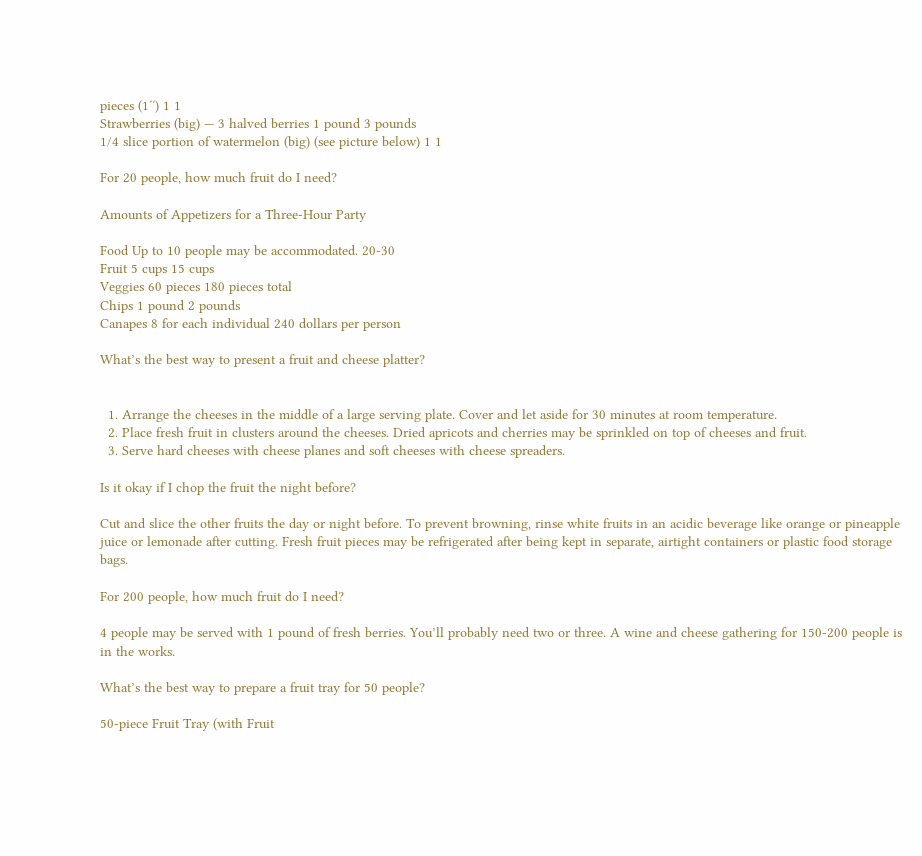pieces (1′′) 1 1
Strawberries (big) — 3 halved berries 1 pound 3 pounds
1/4 slice portion of watermelon (big) (see picture below) 1 1

For 20 people, how much fruit do I need?

Amounts of Appetizers for a Three-Hour Party

Food Up to 10 people may be accommodated. 20-30
Fruit 5 cups 15 cups
Veggies 60 pieces 180 pieces total
Chips 1 pound 2 pounds
Canapes 8 for each individual 240 dollars per person

What’s the best way to present a fruit and cheese platter?


  1. Arrange the cheeses in the middle of a large serving plate. Cover and let aside for 30 minutes at room temperature.
  2. Place fresh fruit in clusters around the cheeses. Dried apricots and cherries may be sprinkled on top of cheeses and fruit.
  3. Serve hard cheeses with cheese planes and soft cheeses with cheese spreaders.

Is it okay if I chop the fruit the night before?

Cut and slice the other fruits the day or night before. To prevent browning, rinse white fruits in an acidic beverage like orange or pineapple juice or lemonade after cutting. Fresh fruit pieces may be refrigerated after being kept in separate, airtight containers or plastic food storage bags.

For 200 people, how much fruit do I need?

4 people may be served with 1 pound of fresh berries. You’ll probably need two or three. A wine and cheese gathering for 150-200 people is in the works.

What’s the best way to prepare a fruit tray for 50 people?

50-piece Fruit Tray (with Fruit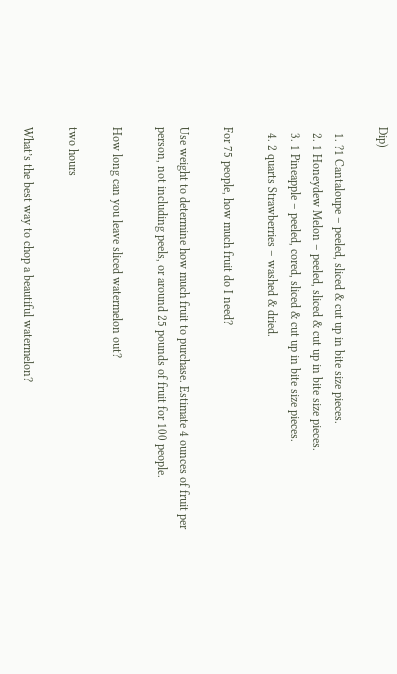Dip)

  1. ?1 Cantaloupe – peeled, sliced & cut up in bite size pieces.
  2. 1 Honeydew Melon – peeled, sliced & cut up in bite size pieces.
  3. 1 Pineapple – peeled, cored, sliced & cut up in bite size pieces.
  4. 2 quarts Strawberries – washed & dried.

For 75 people, how much fruit do I need?

Use weight to determine how much fruit to purchase. Estimate 4 ounces of fruit per person, not including peels, or around 25 pounds of fruit for 100 people.

How long can you leave sliced watermelon out?

two hours

What’s the best way to chop a beautiful watermelon?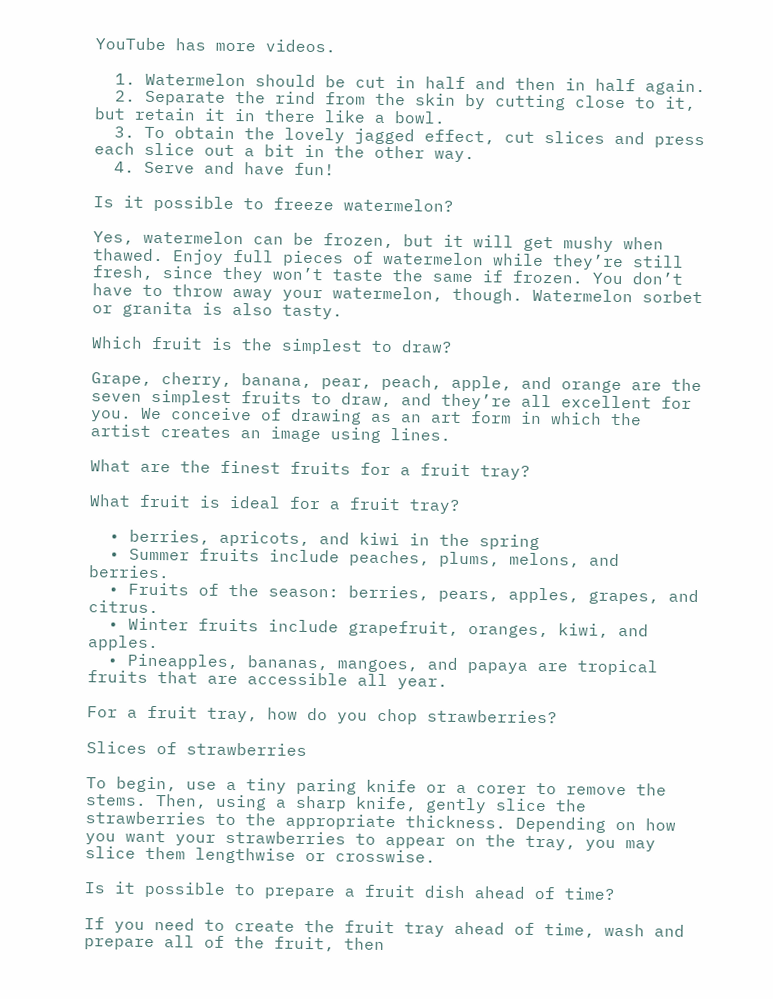YouTube has more videos.

  1. Watermelon should be cut in half and then in half again.
  2. Separate the rind from the skin by cutting close to it, but retain it in there like a bowl.
  3. To obtain the lovely jagged effect, cut slices and press each slice out a bit in the other way.
  4. Serve and have fun!

Is it possible to freeze watermelon?

Yes, watermelon can be frozen, but it will get mushy when thawed. Enjoy full pieces of watermelon while they’re still fresh, since they won’t taste the same if frozen. You don’t have to throw away your watermelon, though. Watermelon sorbet or granita is also tasty.

Which fruit is the simplest to draw?

Grape, cherry, banana, pear, peach, apple, and orange are the seven simplest fruits to draw, and they’re all excellent for you. We conceive of drawing as an art form in which the artist creates an image using lines.

What are the finest fruits for a fruit tray?

What fruit is ideal for a fruit tray?

  • berries, apricots, and kiwi in the spring
  • Summer fruits include peaches, plums, melons, and berries.
  • Fruits of the season: berries, pears, apples, grapes, and citrus.
  • Winter fruits include grapefruit, oranges, kiwi, and apples.
  • Pineapples, bananas, mangoes, and papaya are tropical fruits that are accessible all year.

For a fruit tray, how do you chop strawberries?

Slices of strawberries

To begin, use a tiny paring knife or a corer to remove the stems. Then, using a sharp knife, gently slice the strawberries to the appropriate thickness. Depending on how you want your strawberries to appear on the tray, you may slice them lengthwise or crosswise.

Is it possible to prepare a fruit dish ahead of time?

If you need to create the fruit tray ahead of time, wash and prepare all of the fruit, then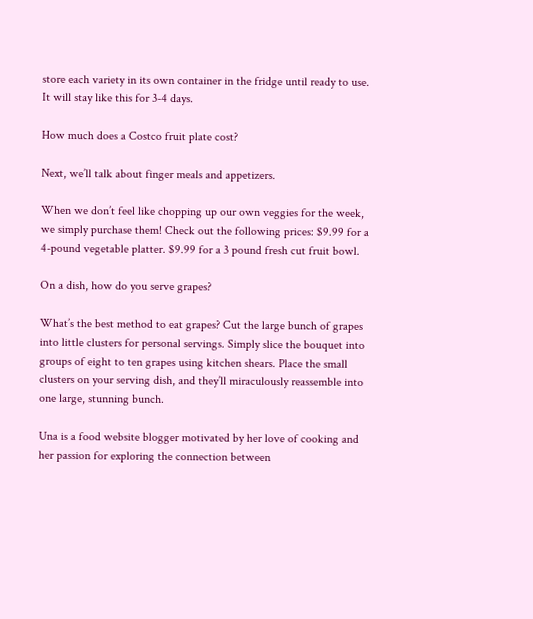store each variety in its own container in the fridge until ready to use. It will stay like this for 3-4 days.

How much does a Costco fruit plate cost?

Next, we’ll talk about finger meals and appetizers.

When we don’t feel like chopping up our own veggies for the week, we simply purchase them! Check out the following prices: $9.99 for a 4-pound vegetable platter. $9.99 for a 3 pound fresh cut fruit bowl.

On a dish, how do you serve grapes?

What’s the best method to eat grapes? Cut the large bunch of grapes into little clusters for personal servings. Simply slice the bouquet into groups of eight to ten grapes using kitchen shears. Place the small clusters on your serving dish, and they’ll miraculously reassemble into one large, stunning bunch.

Una is a food website blogger motivated by her love of cooking and her passion for exploring the connection between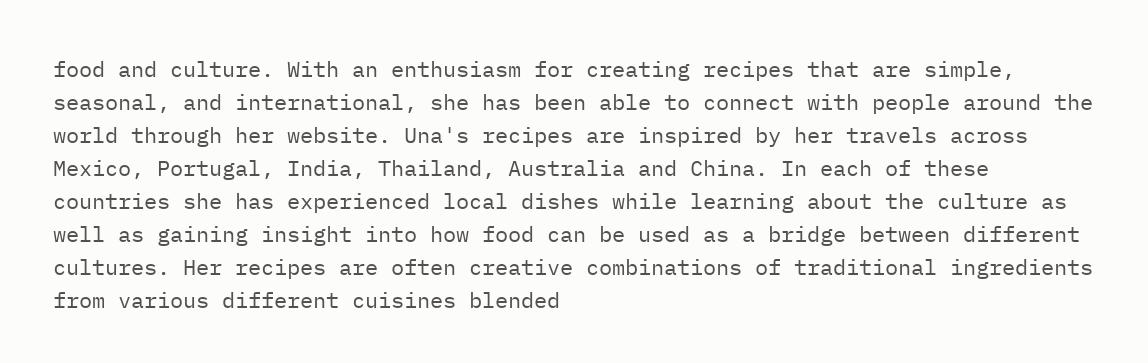food and culture. With an enthusiasm for creating recipes that are simple, seasonal, and international, she has been able to connect with people around the world through her website. Una's recipes are inspired by her travels across Mexico, Portugal, India, Thailand, Australia and China. In each of these countries she has experienced local dishes while learning about the culture as well as gaining insight into how food can be used as a bridge between different cultures. Her recipes are often creative combinations of traditional ingredients from various different cuisines blended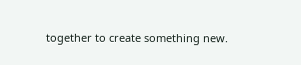together to create something new.